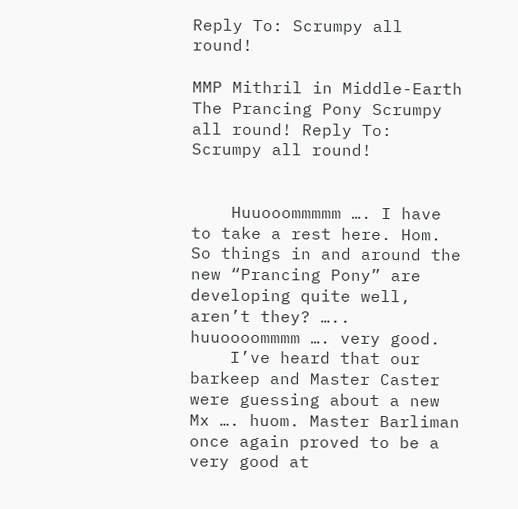Reply To: Scrumpy all round!

MMP Mithril in Middle-Earth The Prancing Pony Scrumpy all round! Reply To: Scrumpy all round!


    Huuooommmmm …. I have to take a rest here. Hom. So things in and around the new “Prancing Pony” are developing quite well, aren’t they? ….. huuoooommmm …. very good.
    I’ve heard that our barkeep and Master Caster were guessing about a new Mx …. huom. Master Barliman once again proved to be a very good at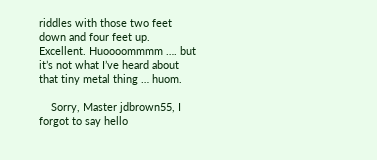riddles with those two feet down and four feet up. Excellent. Huoooommmm …. but it’s not what I’ve heard about that tiny metal thing … huom.

    Sorry, Master jdbrown55, I forgot to say hello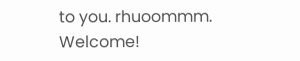to you. rhuoommm. Welcome!